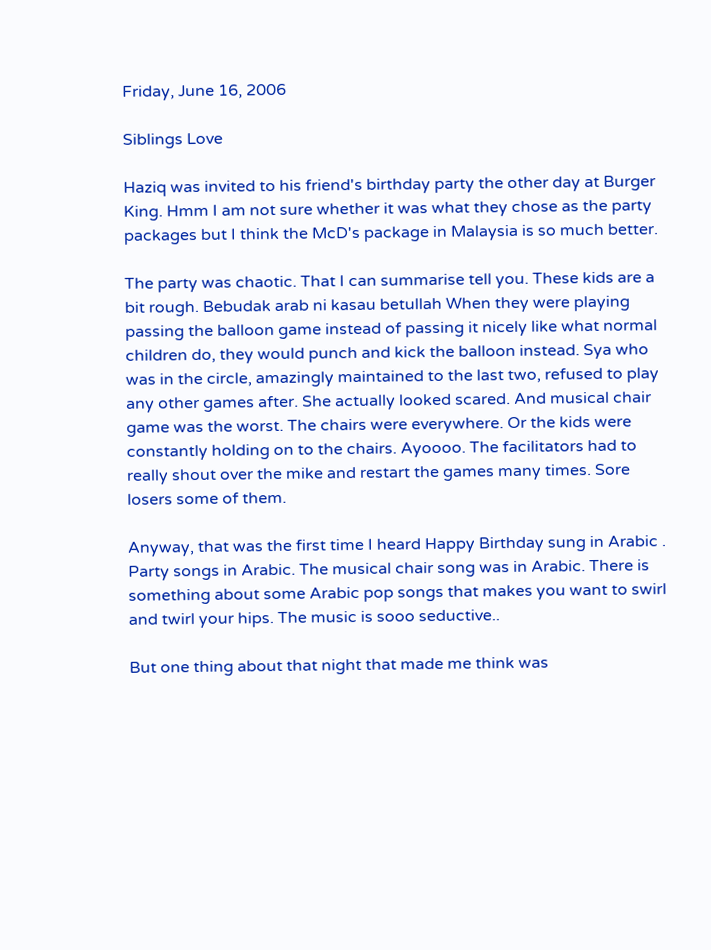Friday, June 16, 2006

Siblings Love

Haziq was invited to his friend's birthday party the other day at Burger King. Hmm I am not sure whether it was what they chose as the party packages but I think the McD's package in Malaysia is so much better.

The party was chaotic. That I can summarise tell you. These kids are a bit rough. Bebudak arab ni kasau betullah When they were playing passing the balloon game instead of passing it nicely like what normal children do, they would punch and kick the balloon instead. Sya who was in the circle, amazingly maintained to the last two, refused to play any other games after. She actually looked scared. And musical chair game was the worst. The chairs were everywhere. Or the kids were constantly holding on to the chairs. Ayoooo. The facilitators had to really shout over the mike and restart the games many times. Sore losers some of them.

Anyway, that was the first time I heard Happy Birthday sung in Arabic . Party songs in Arabic. The musical chair song was in Arabic. There is something about some Arabic pop songs that makes you want to swirl and twirl your hips. The music is sooo seductive..

But one thing about that night that made me think was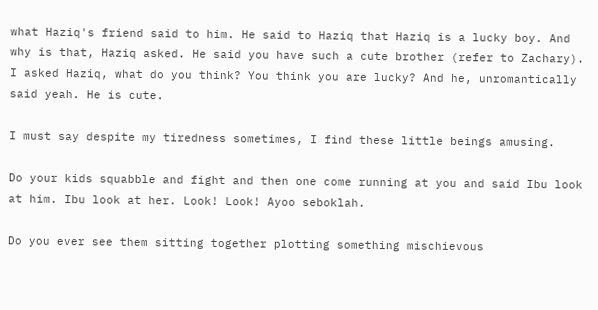what Haziq's friend said to him. He said to Haziq that Haziq is a lucky boy. And why is that, Haziq asked. He said you have such a cute brother (refer to Zachary). I asked Haziq, what do you think? You think you are lucky? And he, unromantically said yeah. He is cute.

I must say despite my tiredness sometimes, I find these little beings amusing.

Do your kids squabble and fight and then one come running at you and said Ibu look at him. Ibu look at her. Look! Look! Ayoo seboklah.

Do you ever see them sitting together plotting something mischievous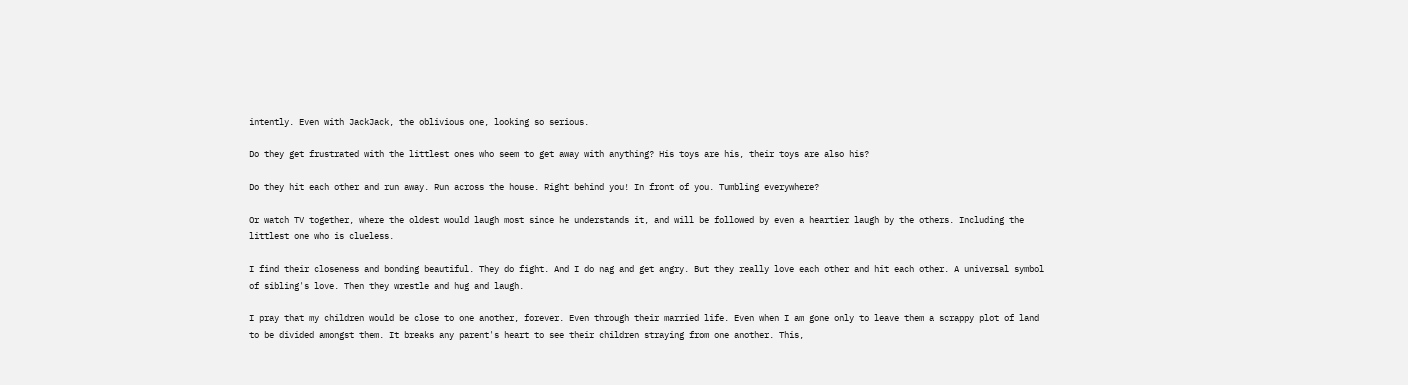intently. Even with JackJack, the oblivious one, looking so serious.

Do they get frustrated with the littlest ones who seem to get away with anything? His toys are his, their toys are also his?

Do they hit each other and run away. Run across the house. Right behind you! In front of you. Tumbling everywhere?

Or watch TV together, where the oldest would laugh most since he understands it, and will be followed by even a heartier laugh by the others. Including the littlest one who is clueless.

I find their closeness and bonding beautiful. They do fight. And I do nag and get angry. But they really love each other and hit each other. A universal symbol of sibling's love. Then they wrestle and hug and laugh.

I pray that my children would be close to one another, forever. Even through their married life. Even when I am gone only to leave them a scrappy plot of land to be divided amongst them. It breaks any parent's heart to see their children straying from one another. This,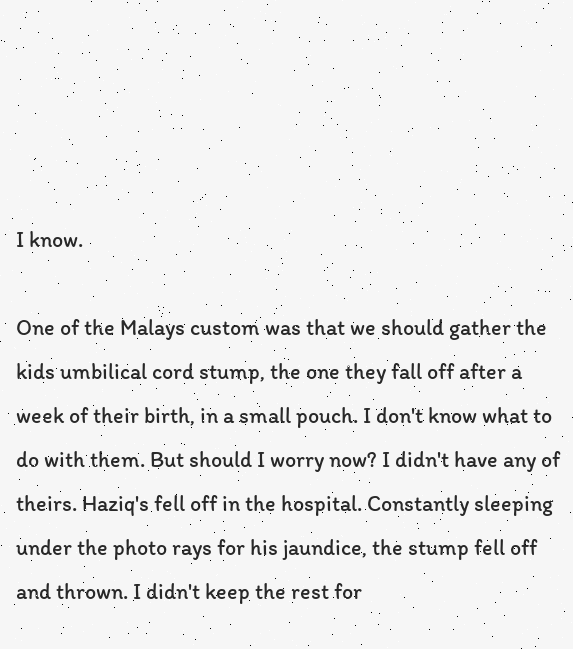I know.

One of the Malays custom was that we should gather the kids umbilical cord stump, the one they fall off after a week of their birth, in a small pouch. I don't know what to do with them. But should I worry now? I didn't have any of theirs. Haziq's fell off in the hospital. Constantly sleeping under the photo rays for his jaundice, the stump fell off and thrown. I didn't keep the rest for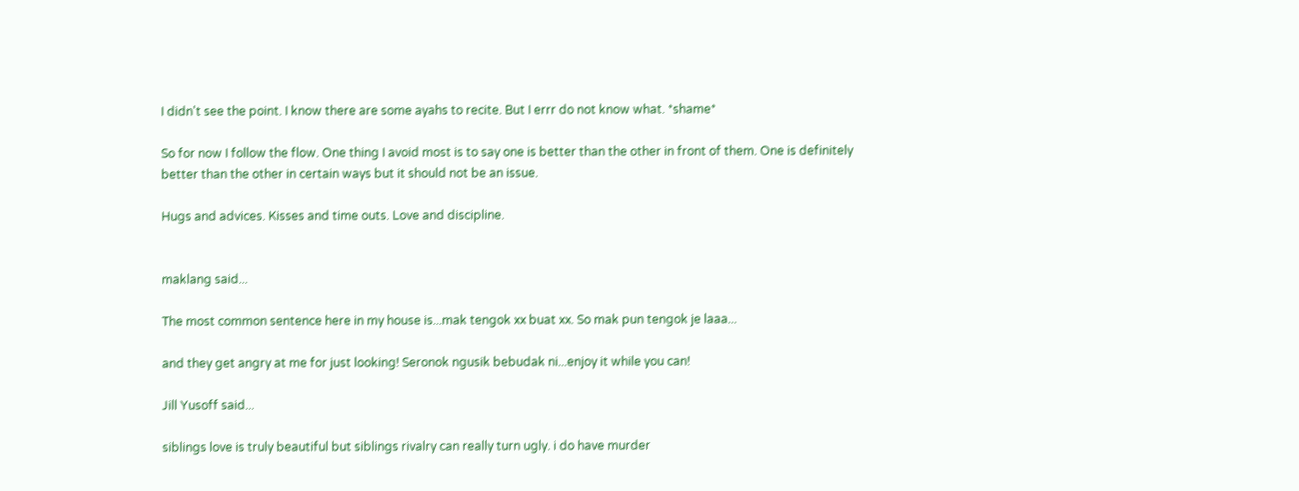I didn't see the point. I know there are some ayahs to recite. But I errr do not know what. *shame*

So for now I follow the flow. One thing I avoid most is to say one is better than the other in front of them. One is definitely better than the other in certain ways but it should not be an issue.

Hugs and advices. Kisses and time outs. Love and discipline.


maklang said...

The most common sentence here in my house is...mak tengok xx buat xx. So mak pun tengok je laaa...

and they get angry at me for just looking! Seronok ngusik bebudak ni...enjoy it while you can!

Jill Yusoff said...

siblings love is truly beautiful but siblings rivalry can really turn ugly. i do have murder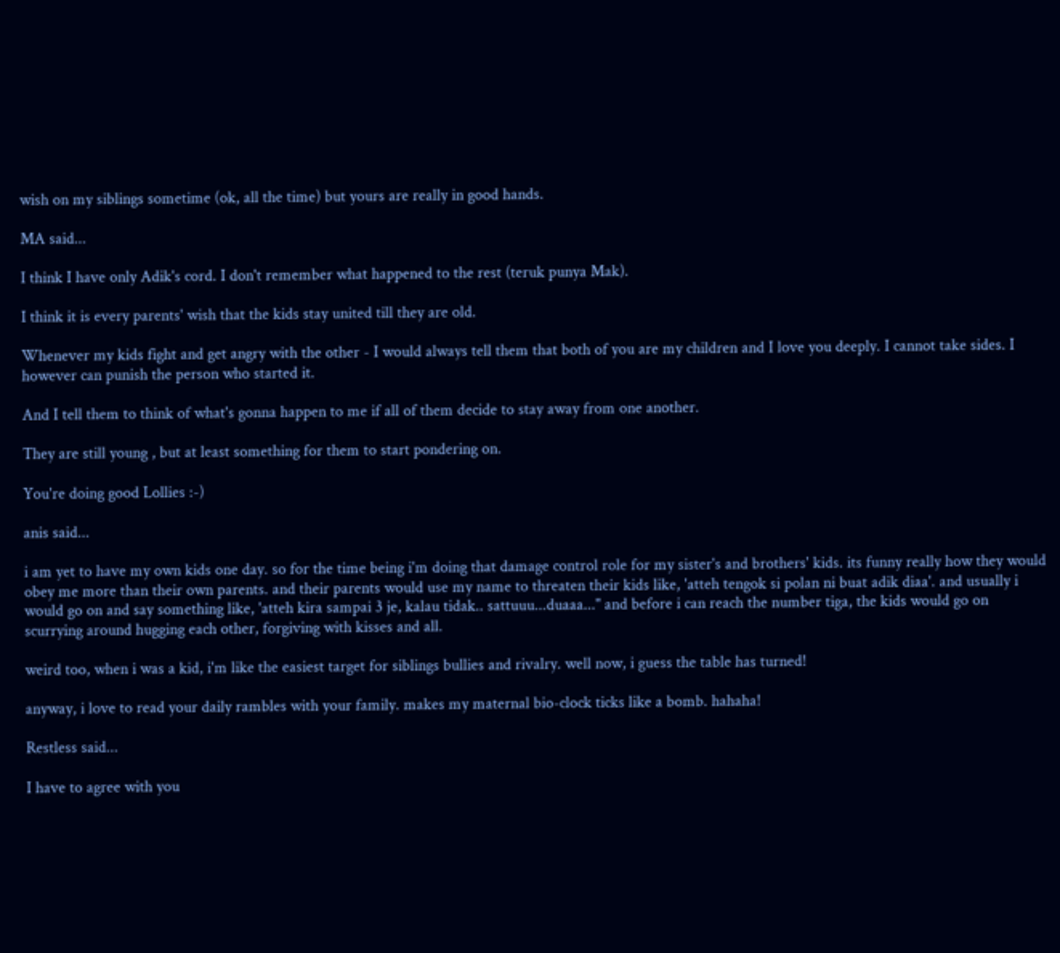wish on my siblings sometime (ok, all the time) but yours are really in good hands.

MA said...

I think I have only Adik's cord. I don't remember what happened to the rest (teruk punya Mak).

I think it is every parents' wish that the kids stay united till they are old.

Whenever my kids fight and get angry with the other - I would always tell them that both of you are my children and I love you deeply. I cannot take sides. I however can punish the person who started it.

And I tell them to think of what's gonna happen to me if all of them decide to stay away from one another.

They are still young , but at least something for them to start pondering on.

You're doing good Lollies :-)

anis said...

i am yet to have my own kids one day. so for the time being i'm doing that damage control role for my sister's and brothers' kids. its funny really how they would obey me more than their own parents. and their parents would use my name to threaten their kids like, 'atteh tengok si polan ni buat adik diaa'. and usually i would go on and say something like, 'atteh kira sampai 3 je, kalau tidak.. sattuuu...duaaa..." and before i can reach the number tiga, the kids would go on scurrying around hugging each other, forgiving with kisses and all.

weird too, when i was a kid, i'm like the easiest target for siblings bullies and rivalry. well now, i guess the table has turned!

anyway, i love to read your daily rambles with your family. makes my maternal bio-clock ticks like a bomb. hahaha!

Restless said...

I have to agree with you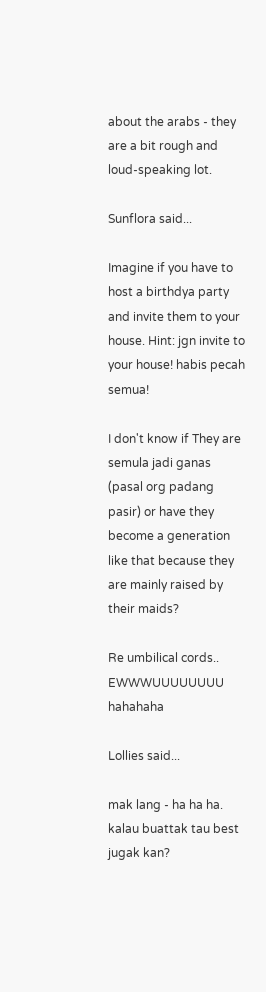about the arabs - they are a bit rough and loud-speaking lot.

Sunflora said...

Imagine if you have to host a birthdya party and invite them to your house. Hint: jgn invite to your house! habis pecah semua!

I don't know if They are semula jadi ganas (pasal org padang pasir) or have they become a generation like that because they are mainly raised by their maids?

Re umbilical cords.. EWWWUUUUUUUU hahahaha

Lollies said...

mak lang - ha ha ha. kalau buattak tau best jugak kan?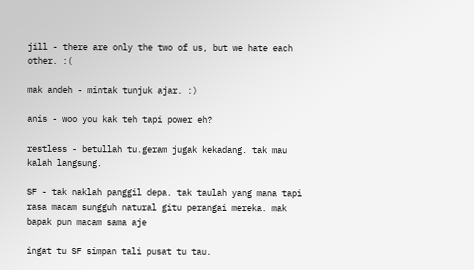jill - there are only the two of us, but we hate each other. :(

mak andeh - mintak tunjuk ajar. :)

anis - woo you kak teh tapi power eh?

restless - betullah tu.geram jugak kekadang. tak mau kalah langsung.

SF - tak naklah panggil depa. tak taulah yang mana tapi rasa macam sungguh natural gitu perangai mereka. mak bapak pun macam sama aje

ingat tu SF simpan tali pusat tu tau.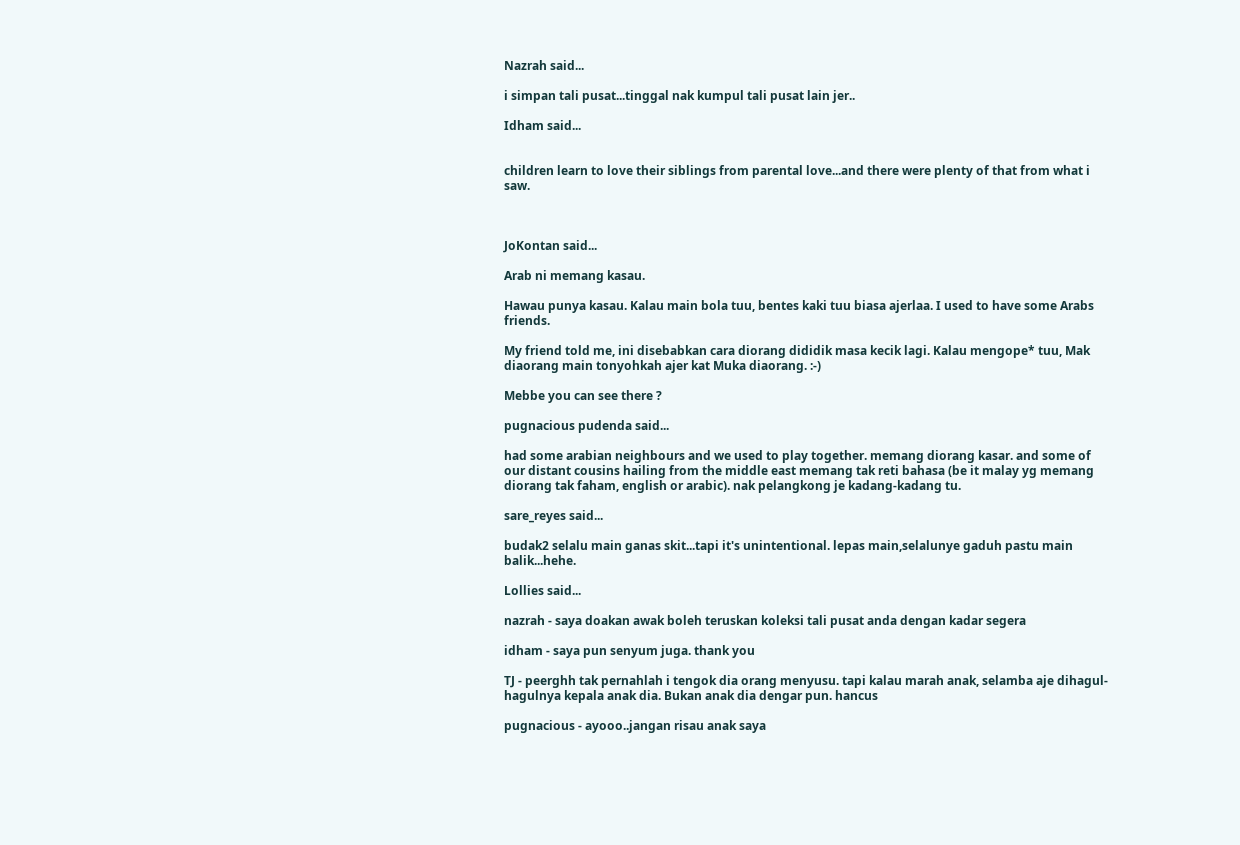Nazrah said...

i simpan tali pusat...tinggal nak kumpul tali pusat lain jer..

Idham said...


children learn to love their siblings from parental love...and there were plenty of that from what i saw.



JoKontan said...

Arab ni memang kasau.

Hawau punya kasau. Kalau main bola tuu, bentes kaki tuu biasa ajerlaa. I used to have some Arabs friends.

My friend told me, ini disebabkan cara diorang dididik masa kecik lagi. Kalau mengope* tuu, Mak diaorang main tonyohkah ajer kat Muka diaorang. :-)

Mebbe you can see there ?

pugnacious pudenda said...

had some arabian neighbours and we used to play together. memang diorang kasar. and some of our distant cousins hailing from the middle east memang tak reti bahasa (be it malay yg memang diorang tak faham, english or arabic). nak pelangkong je kadang-kadang tu.

sare_reyes said...

budak2 selalu main ganas skit...tapi it's unintentional. lepas main,selalunye gaduh pastu main balik...hehe.

Lollies said...

nazrah - saya doakan awak boleh teruskan koleksi tali pusat anda dengan kadar segera

idham - saya pun senyum juga. thank you

TJ - peerghh tak pernahlah i tengok dia orang menyusu. tapi kalau marah anak, selamba aje dihagul-hagulnya kepala anak dia. Bukan anak dia dengar pun. hancus

pugnacious - ayooo..jangan risau anak saya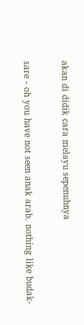akan di didik cara melayu sepenuhnya

sare - oh you have not seen anak arab. nothing like budak-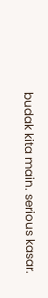budak kita main. serious kasar.